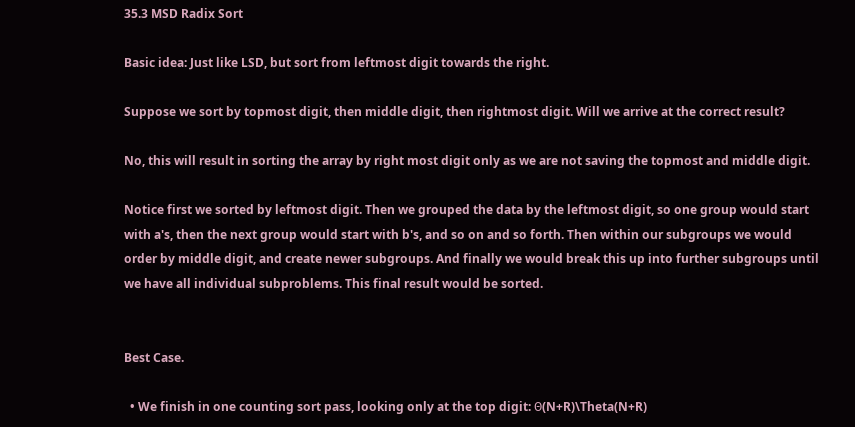35.3 MSD Radix Sort

Basic idea: Just like LSD, but sort from leftmost digit towards the right.

Suppose we sort by topmost digit, then middle digit, then rightmost digit. Will we arrive at the correct result?

No, this will result in sorting the array by right most digit only as we are not saving the topmost and middle digit.

Notice first we sorted by leftmost digit. Then we grouped the data by the leftmost digit, so one group would start with a's, then the next group would start with b's, and so on and so forth. Then within our subgroups we would order by middle digit, and create newer subgroups. And finally we would break this up into further subgroups until we have all individual subproblems. This final result would be sorted.


Best Case.

  • We finish in one counting sort pass, looking only at the top digit: Θ(N+R)\Theta(N+R)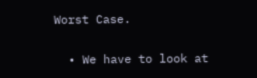Worst Case.

  • We have to look at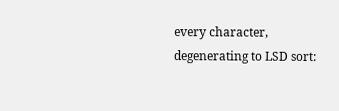every character, degenerating to LSD sort: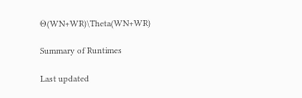Θ(WN+WR)\Theta(WN+WR)

Summary of Runtimes

Last updated